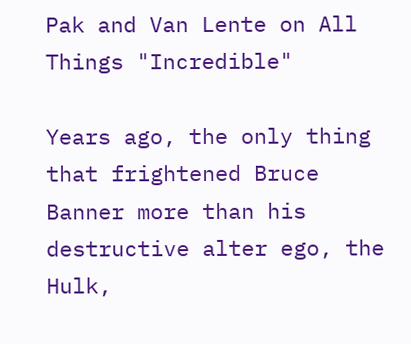Pak and Van Lente on All Things "Incredible"

Years ago, the only thing that frightened Bruce Banner more than his destructive alter ego, the Hulk,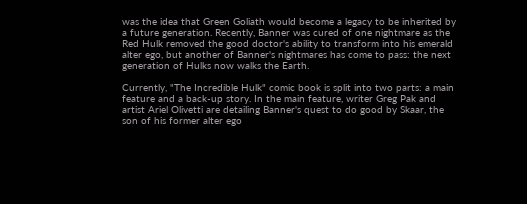was the idea that Green Goliath would become a legacy to be inherited by a future generation. Recently, Banner was cured of one nightmare as the Red Hulk removed the good doctor's ability to transform into his emerald alter ego, but another of Banner's nightmares has come to pass: the next generation of Hulks now walks the Earth.

Currently, "The Incredible Hulk" comic book is split into two parts: a main feature and a back-up story. In the main feature, writer Greg Pak and artist Ariel Olivetti are detailing Banner's quest to do good by Skaar, the son of his former alter ego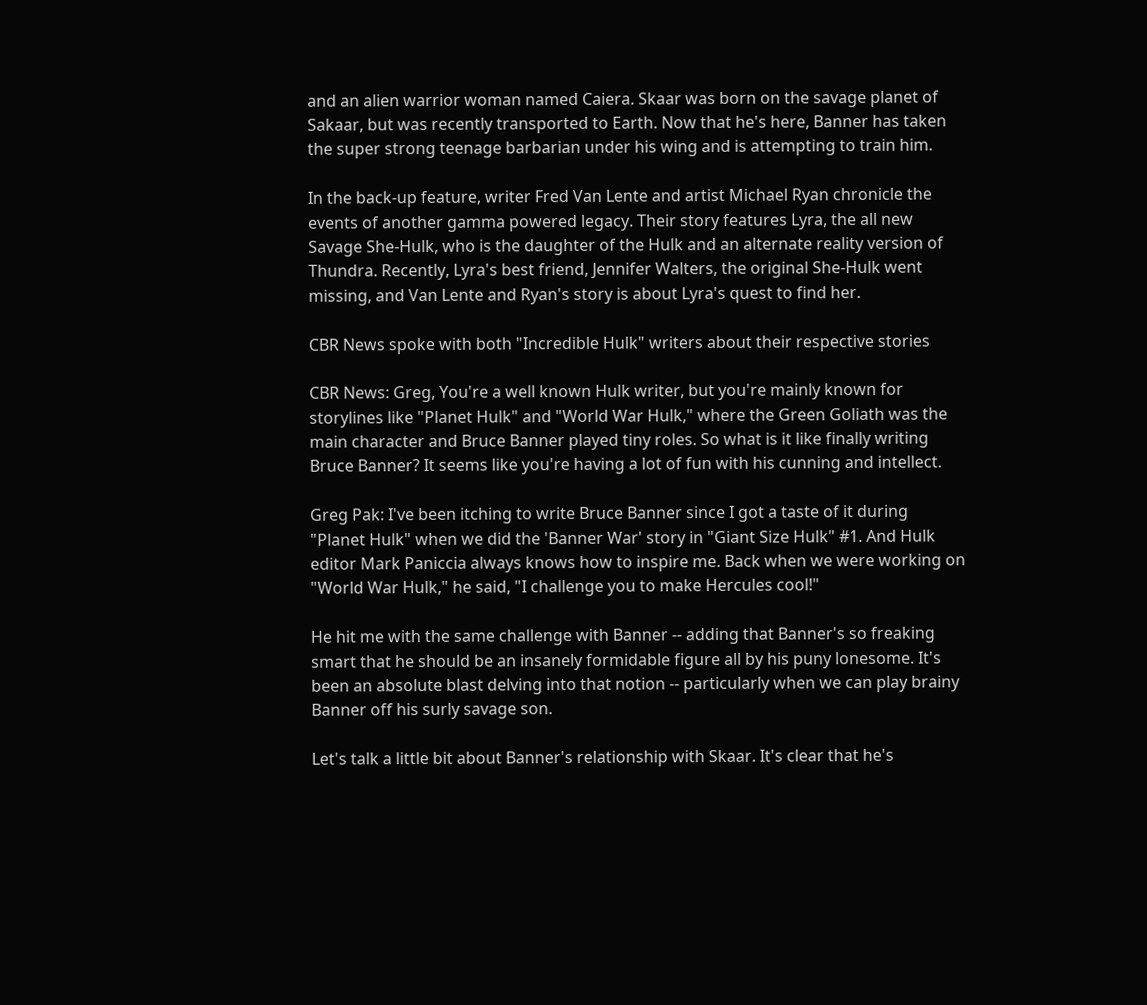and an alien warrior woman named Caiera. Skaar was born on the savage planet of Sakaar, but was recently transported to Earth. Now that he's here, Banner has taken the super strong teenage barbarian under his wing and is attempting to train him.

In the back-up feature, writer Fred Van Lente and artist Michael Ryan chronicle the events of another gamma powered legacy. Their story features Lyra, the all new Savage She-Hulk, who is the daughter of the Hulk and an alternate reality version of Thundra. Recently, Lyra's best friend, Jennifer Walters, the original She-Hulk went missing, and Van Lente and Ryan's story is about Lyra's quest to find her.

CBR News spoke with both "Incredible Hulk" writers about their respective stories

CBR News: Greg, You're a well known Hulk writer, but you're mainly known for storylines like "Planet Hulk" and "World War Hulk," where the Green Goliath was the main character and Bruce Banner played tiny roles. So what is it like finally writing Bruce Banner? It seems like you're having a lot of fun with his cunning and intellect.

Greg Pak: I've been itching to write Bruce Banner since I got a taste of it during "Planet Hulk" when we did the 'Banner War' story in "Giant Size Hulk" #1. And Hulk editor Mark Paniccia always knows how to inspire me. Back when we were working on "World War Hulk," he said, "I challenge you to make Hercules cool!"

He hit me with the same challenge with Banner -- adding that Banner's so freaking smart that he should be an insanely formidable figure all by his puny lonesome. It's been an absolute blast delving into that notion -- particularly when we can play brainy Banner off his surly savage son.

Let's talk a little bit about Banner's relationship with Skaar. It's clear that he's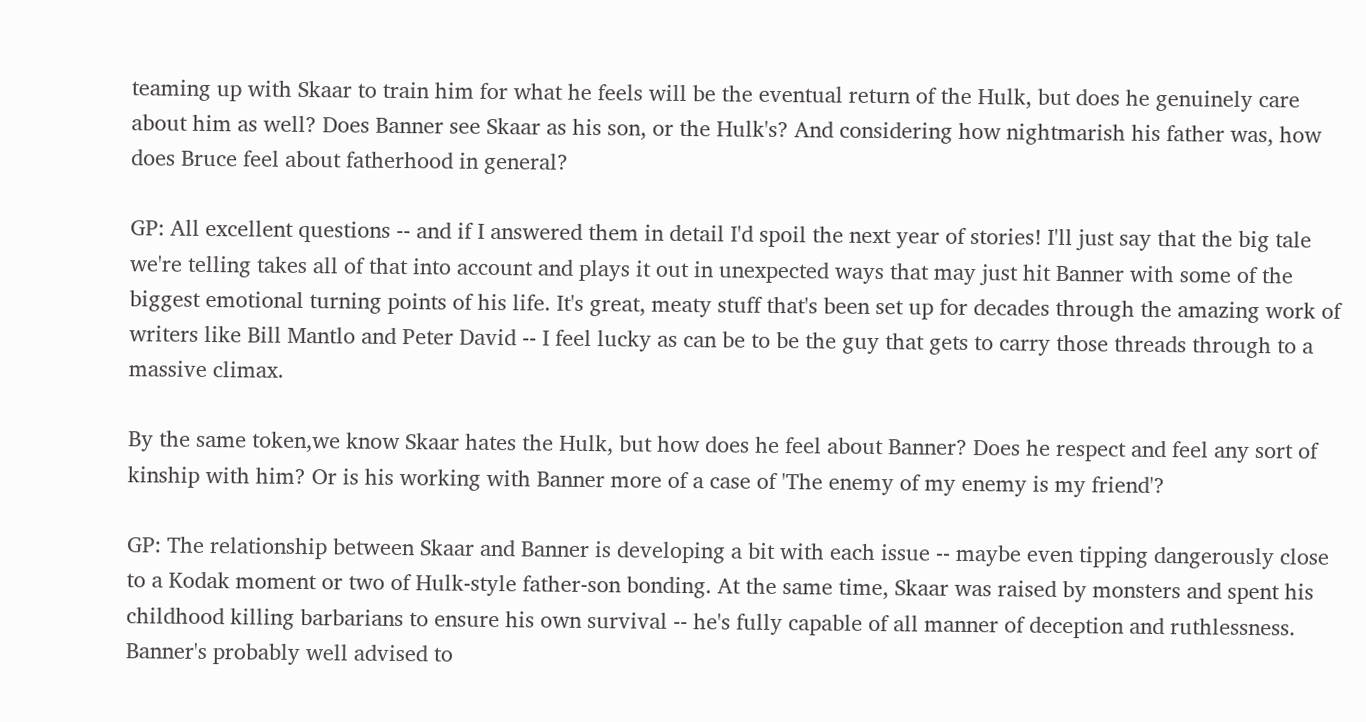teaming up with Skaar to train him for what he feels will be the eventual return of the Hulk, but does he genuinely care about him as well? Does Banner see Skaar as his son, or the Hulk's? And considering how nightmarish his father was, how does Bruce feel about fatherhood in general?

GP: All excellent questions -- and if I answered them in detail I'd spoil the next year of stories! I'll just say that the big tale we're telling takes all of that into account and plays it out in unexpected ways that may just hit Banner with some of the biggest emotional turning points of his life. It's great, meaty stuff that's been set up for decades through the amazing work of writers like Bill Mantlo and Peter David -- I feel lucky as can be to be the guy that gets to carry those threads through to a massive climax.

By the same token,we know Skaar hates the Hulk, but how does he feel about Banner? Does he respect and feel any sort of kinship with him? Or is his working with Banner more of a case of 'The enemy of my enemy is my friend'?

GP: The relationship between Skaar and Banner is developing a bit with each issue -- maybe even tipping dangerously close to a Kodak moment or two of Hulk-style father-son bonding. At the same time, Skaar was raised by monsters and spent his childhood killing barbarians to ensure his own survival -- he's fully capable of all manner of deception and ruthlessness. Banner's probably well advised to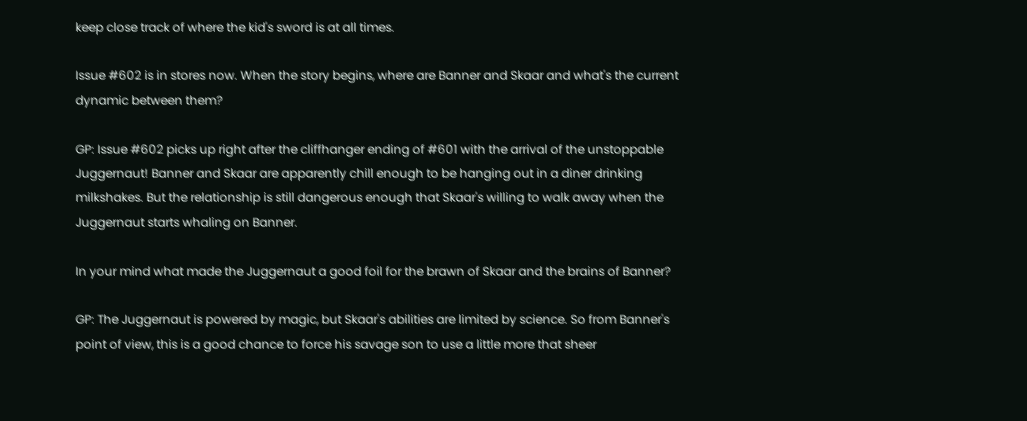keep close track of where the kid's sword is at all times.

Issue #602 is in stores now. When the story begins, where are Banner and Skaar and what's the current dynamic between them?

GP: Issue #602 picks up right after the cliffhanger ending of #601 with the arrival of the unstoppable Juggernaut! Banner and Skaar are apparently chill enough to be hanging out in a diner drinking milkshakes. But the relationship is still dangerous enough that Skaar's willing to walk away when the Juggernaut starts whaling on Banner.

In your mind what made the Juggernaut a good foil for the brawn of Skaar and the brains of Banner?

GP: The Juggernaut is powered by magic, but Skaar's abilities are limited by science. So from Banner's point of view, this is a good chance to force his savage son to use a little more that sheer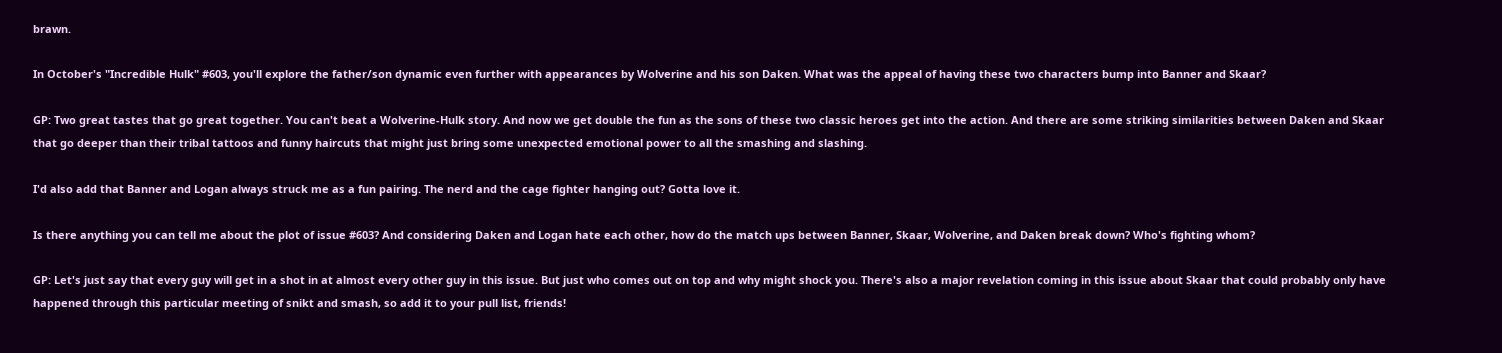brawn.

In October's "Incredible Hulk" #603, you'll explore the father/son dynamic even further with appearances by Wolverine and his son Daken. What was the appeal of having these two characters bump into Banner and Skaar?

GP: Two great tastes that go great together. You can't beat a Wolverine-Hulk story. And now we get double the fun as the sons of these two classic heroes get into the action. And there are some striking similarities between Daken and Skaar that go deeper than their tribal tattoos and funny haircuts that might just bring some unexpected emotional power to all the smashing and slashing.

I'd also add that Banner and Logan always struck me as a fun pairing. The nerd and the cage fighter hanging out? Gotta love it.

Is there anything you can tell me about the plot of issue #603? And considering Daken and Logan hate each other, how do the match ups between Banner, Skaar, Wolverine, and Daken break down? Who's fighting whom?

GP: Let's just say that every guy will get in a shot in at almost every other guy in this issue. But just who comes out on top and why might shock you. There's also a major revelation coming in this issue about Skaar that could probably only have happened through this particular meeting of snikt and smash, so add it to your pull list, friends!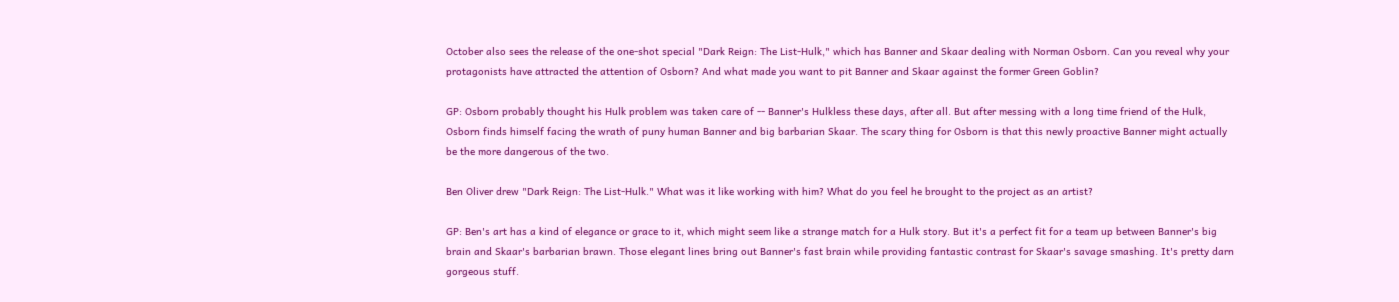October also sees the release of the one-shot special "Dark Reign: The List-Hulk," which has Banner and Skaar dealing with Norman Osborn. Can you reveal why your protagonists have attracted the attention of Osborn? And what made you want to pit Banner and Skaar against the former Green Goblin?

GP: Osborn probably thought his Hulk problem was taken care of -- Banner's Hulkless these days, after all. But after messing with a long time friend of the Hulk, Osborn finds himself facing the wrath of puny human Banner and big barbarian Skaar. The scary thing for Osborn is that this newly proactive Banner might actually be the more dangerous of the two.

Ben Oliver drew "Dark Reign: The List-Hulk." What was it like working with him? What do you feel he brought to the project as an artist?

GP: Ben's art has a kind of elegance or grace to it, which might seem like a strange match for a Hulk story. But it's a perfect fit for a team up between Banner's big brain and Skaar's barbarian brawn. Those elegant lines bring out Banner's fast brain while providing fantastic contrast for Skaar's savage smashing. It's pretty darn gorgeous stuff.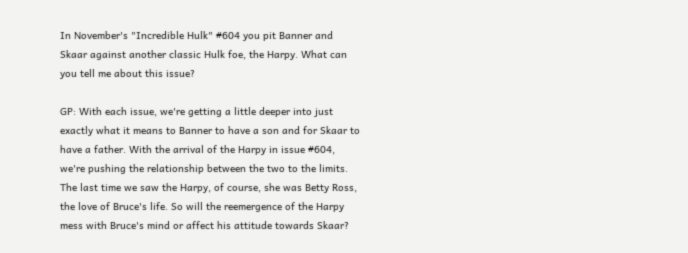In November's "Incredible Hulk" #604 you pit Banner and Skaar against another classic Hulk foe, the Harpy. What can you tell me about this issue?

GP: With each issue, we're getting a little deeper into just exactly what it means to Banner to have a son and for Skaar to have a father. With the arrival of the Harpy in issue #604, we're pushing the relationship between the two to the limits. The last time we saw the Harpy, of course, she was Betty Ross, the love of Bruce's life. So will the reemergence of the Harpy mess with Bruce's mind or affect his attitude towards Skaar?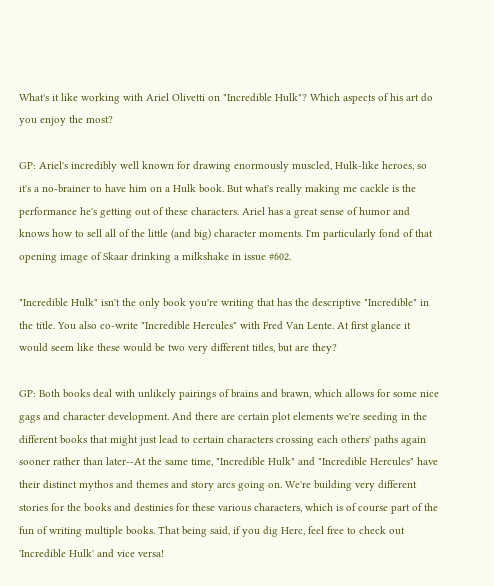What's it like working with Ariel Olivetti on "Incredible Hulk"? Which aspects of his art do you enjoy the most?

GP: Ariel's incredibly well known for drawing enormously muscled, Hulk-like heroes, so it's a no-brainer to have him on a Hulk book. But what's really making me cackle is the performance he's getting out of these characters. Ariel has a great sense of humor and knows how to sell all of the little (and big) character moments. I'm particularly fond of that opening image of Skaar drinking a milkshake in issue #602.

"Incredible Hulk" isn't the only book you're writing that has the descriptive "Incredible" in the title. You also co-write "Incredible Hercules" with Fred Van Lente. At first glance it would seem like these would be two very different titles, but are they?

GP: Both books deal with unlikely pairings of brains and brawn, which allows for some nice gags and character development. And there are certain plot elements we're seeding in the different books that might just lead to certain characters crossing each others' paths again sooner rather than later--At the same time, "Incredible Hulk" and "Incredible Hercules" have their distinct mythos and themes and story arcs going on. We're building very different stories for the books and destinies for these various characters, which is of course part of the fun of writing multiple books. That being said, if you dig Herc, feel free to check out 'Incredible Hulk' and vice versa!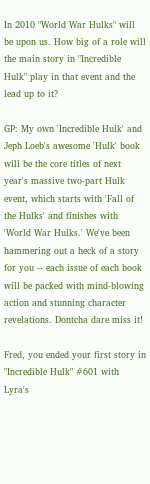In 2010 "World War Hulks" will be upon us. How big of a role will the main story in "Incredible Hulk" play in that event and the lead up to it?

GP: My own 'Incredible Hulk' and Jeph Loeb's awesome 'Hulk' book will be the core titles of next year's massive two-part Hulk event, which starts with 'Fall of the Hulks' and finishes with 'World War Hulks.' We've been hammering out a heck of a story for you -- each issue of each book will be packed with mind-blowing action and stunning character revelations. Dontcha dare miss it!

Fred, you ended your first story in "Incredible Hulk" #601 with Lyra's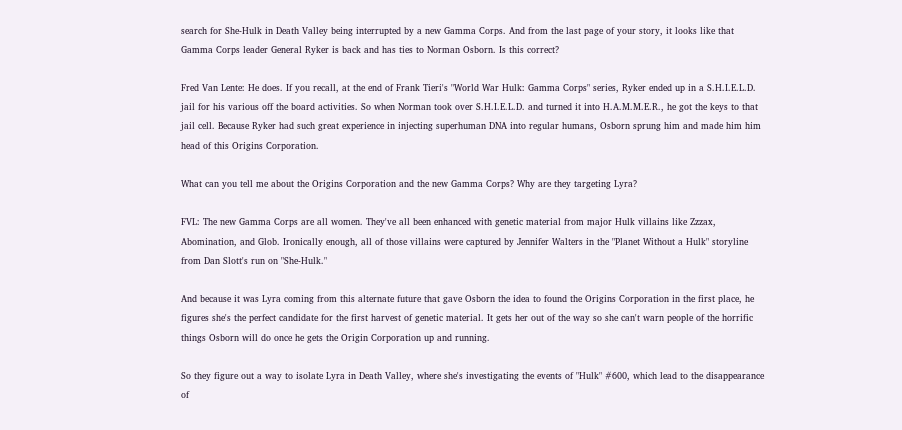search for She-Hulk in Death Valley being interrupted by a new Gamma Corps. And from the last page of your story, it looks like that Gamma Corps leader General Ryker is back and has ties to Norman Osborn. Is this correct?

Fred Van Lente: He does. If you recall, at the end of Frank Tieri's "World War Hulk: Gamma Corps" series, Ryker ended up in a S.H.I.E.L.D. jail for his various off the board activities. So when Norman took over S.H.I.E.L.D. and turned it into H.A.M.M.E.R., he got the keys to that jail cell. Because Ryker had such great experience in injecting superhuman DNA into regular humans, Osborn sprung him and made him him head of this Origins Corporation.

What can you tell me about the Origins Corporation and the new Gamma Corps? Why are they targeting Lyra?

FVL: The new Gamma Corps are all women. They've all been enhanced with genetic material from major Hulk villains like Zzzax, Abomination, and Glob. Ironically enough, all of those villains were captured by Jennifer Walters in the "Planet Without a Hulk" storyline from Dan Slott's run on "She-Hulk."

And because it was Lyra coming from this alternate future that gave Osborn the idea to found the Origins Corporation in the first place, he figures she's the perfect candidate for the first harvest of genetic material. It gets her out of the way so she can't warn people of the horrific things Osborn will do once he gets the Origin Corporation up and running.

So they figure out a way to isolate Lyra in Death Valley, where she's investigating the events of "Hulk" #600, which lead to the disappearance of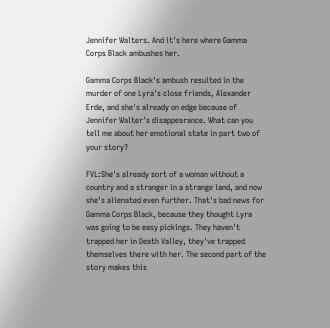Jennifer Walters. And it's here where Gamma Corps Black ambushes her.

Gamma Corps Black's ambush resulted in the murder of one Lyra's close friends, Alexander Erde, and she's already on edge because of Jennifer Walter's disappearance. What can you tell me about her emotional state in part two of your story?

FVL:She's already sort of a woman without a country and a stranger in a strange land, and now she's alienated even further. That's bad news for Gamma Corps Black, because they thought Lyra was going to be easy pickings. They haven't trapped her in Death Valley, they've trapped themselves there with her. The second part of the story makes this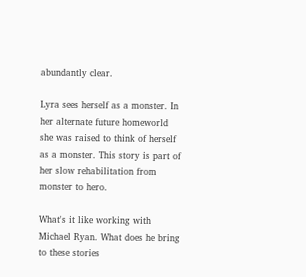abundantly clear.

Lyra sees herself as a monster. In her alternate future homeworld she was raised to think of herself as a monster. This story is part of her slow rehabilitation from monster to hero.

What's it like working with Michael Ryan. What does he bring to these stories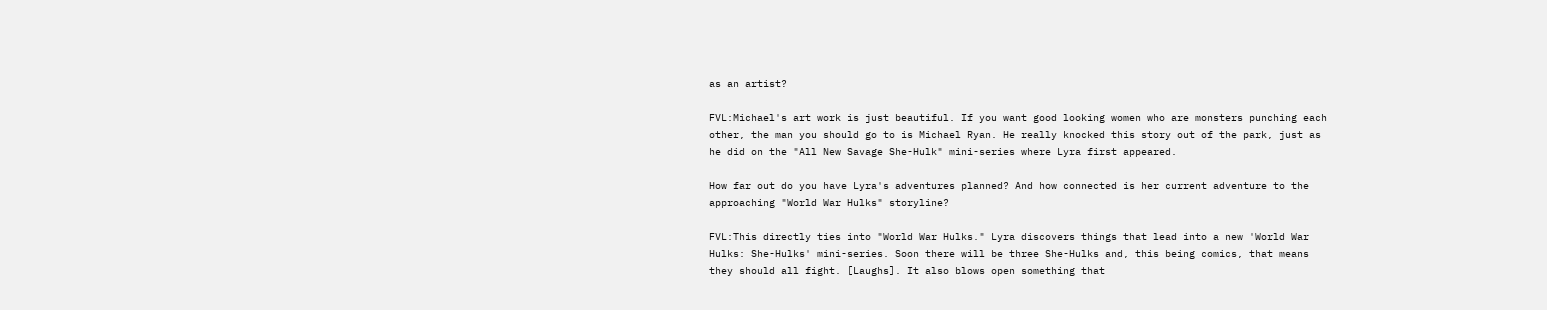as an artist?

FVL:Michael's art work is just beautiful. If you want good looking women who are monsters punching each other, the man you should go to is Michael Ryan. He really knocked this story out of the park, just as he did on the "All New Savage She-Hulk" mini-series where Lyra first appeared.

How far out do you have Lyra's adventures planned? And how connected is her current adventure to the approaching "World War Hulks" storyline?

FVL:This directly ties into "World War Hulks." Lyra discovers things that lead into a new 'World War Hulks: She-Hulks' mini-series. Soon there will be three She-Hulks and, this being comics, that means they should all fight. [Laughs]. It also blows open something that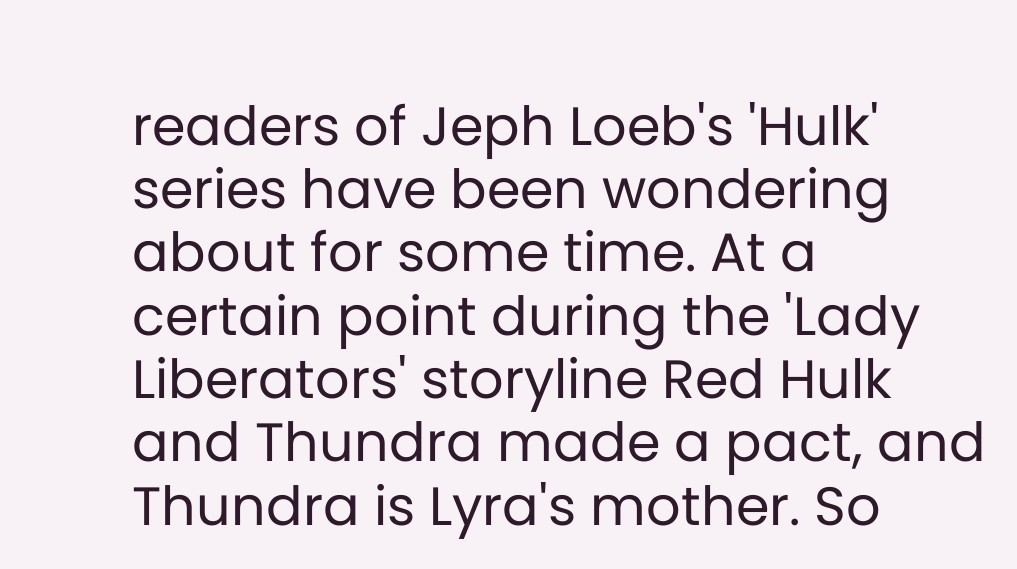readers of Jeph Loeb's 'Hulk' series have been wondering about for some time. At a certain point during the 'Lady Liberators' storyline Red Hulk and Thundra made a pact, and Thundra is Lyra's mother. So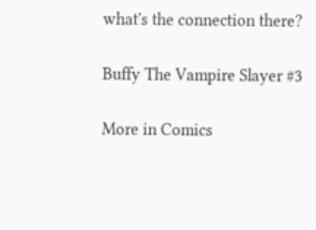what's the connection there?

Buffy The Vampire Slayer #3

More in Comics